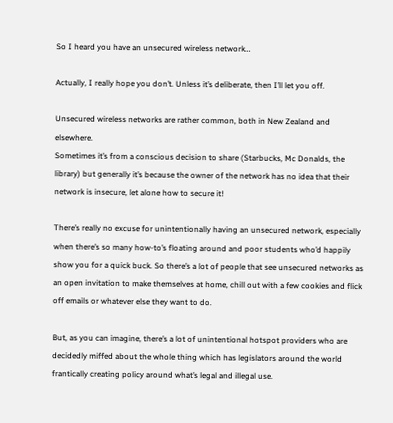So I heard you have an unsecured wireless network…

Actually, I really hope you don’t. Unless it’s deliberate, then I’ll let you off.

Unsecured wireless networks are rather common, both in New Zealand and elsewhere.
Sometimes it’s from a conscious decision to share (Starbucks, Mc Donalds, the library) but generally it’s because the owner of the network has no idea that their network is insecure, let alone how to secure it!

There’s really no excuse for unintentionally having an unsecured network, especially when there’s so many how-to’s floating around and poor students who’d happily show you for a quick buck. So there’s a lot of people that see unsecured networks as an open invitation to make themselves at home, chill out with a few cookies and flick off emails or whatever else they want to do.

But, as you can imagine, there’s a lot of unintentional hotspot providers who are decidedly miffed about the whole thing which has legislators around the world frantically creating policy around what’s legal and illegal use.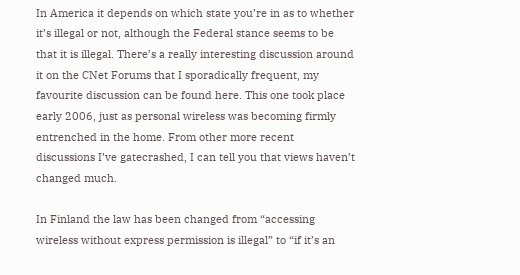In America it depends on which state you’re in as to whether it’s illegal or not, although the Federal stance seems to be that it is illegal. There’s a really interesting discussion around it on the CNet Forums that I sporadically frequent, my favourite discussion can be found here. This one took place early 2006, just as personal wireless was becoming firmly entrenched in the home. From other more recent discussions I’ve gatecrashed, I can tell you that views haven’t changed much.

In Finland the law has been changed from “accessing wireless without express permission is illegal” to “if it’s an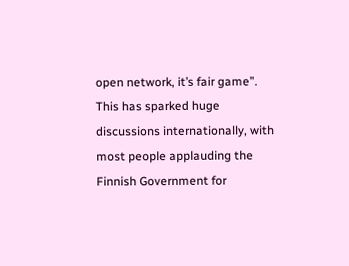open network, it’s fair game”.
This has sparked huge discussions internationally, with most people applauding the Finnish Government for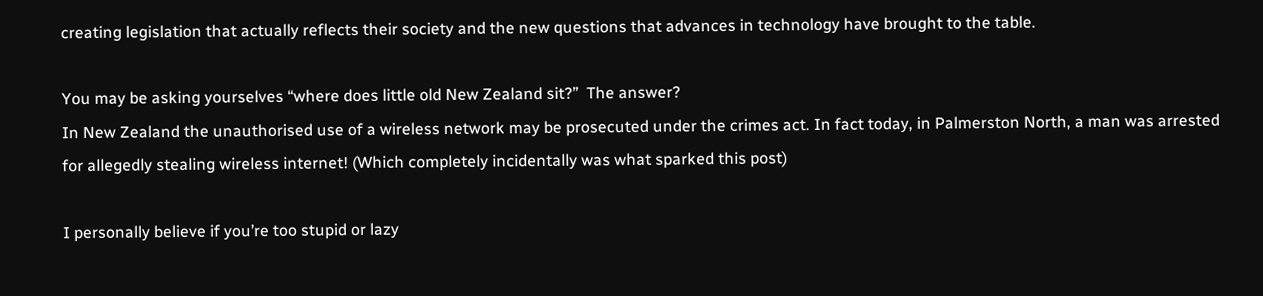creating legislation that actually reflects their society and the new questions that advances in technology have brought to the table.

You may be asking yourselves “where does little old New Zealand sit?”  The answer?
In New Zealand the unauthorised use of a wireless network may be prosecuted under the crimes act. In fact today, in Palmerston North, a man was arrested for allegedly stealing wireless internet! (Which completely incidentally was what sparked this post)

I personally believe if you’re too stupid or lazy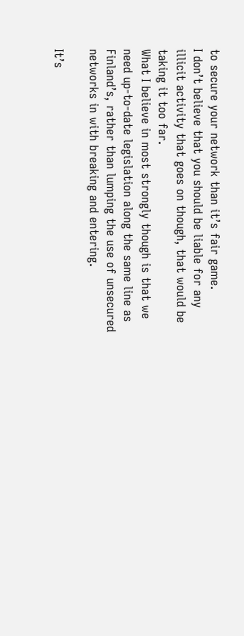to secure your network than it’s fair game.
I don’t believe that you should be liable for any illicit activity that goes on though, that would be taking it too far.
What I believe in most strongly though is that we need up-to-date legislation along the same line as Finland’s, rather than lumping the use of unsecured networks in with breaking and entering.

It’s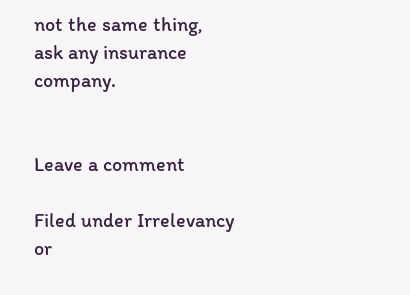not the same thing, ask any insurance company.


Leave a comment

Filed under Irrelevancy or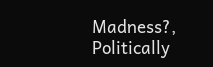Madness?, Politically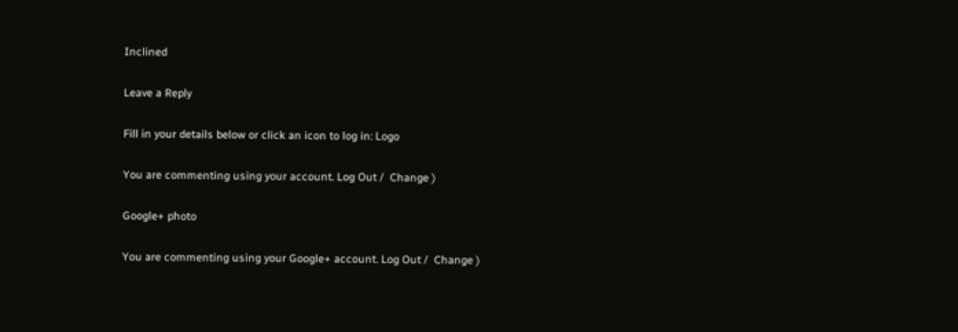Inclined

Leave a Reply

Fill in your details below or click an icon to log in: Logo

You are commenting using your account. Log Out /  Change )

Google+ photo

You are commenting using your Google+ account. Log Out /  Change )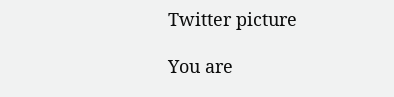Twitter picture

You are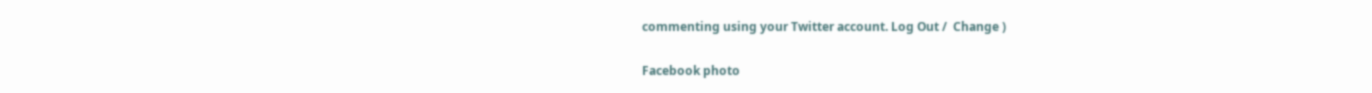commenting using your Twitter account. Log Out /  Change )

Facebook photo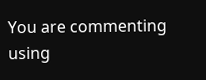You are commenting using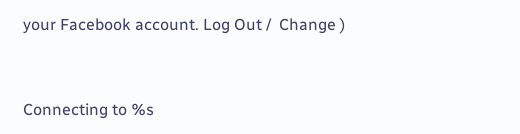your Facebook account. Log Out /  Change )


Connecting to %s